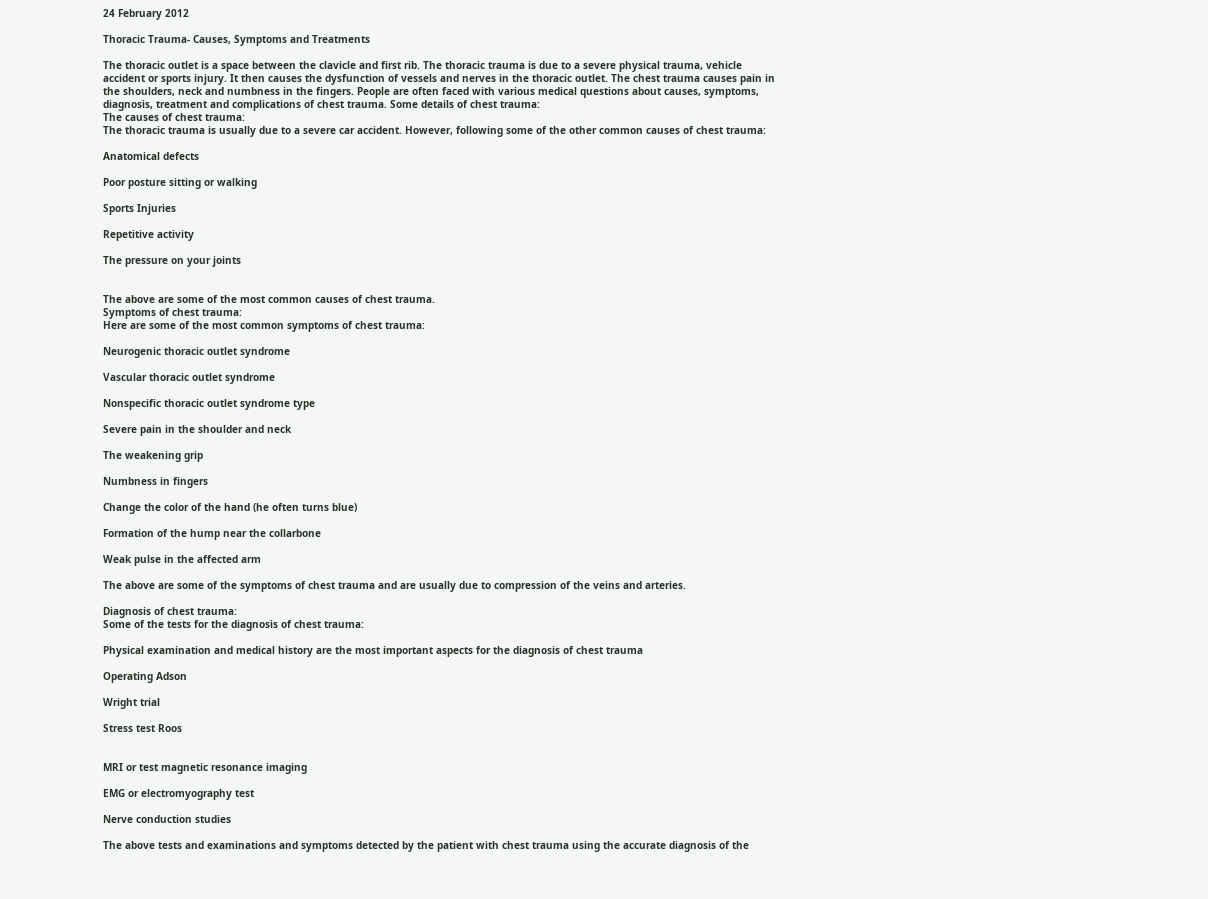24 February 2012

Thoracic Trauma- Causes, Symptoms and Treatments

The thoracic outlet is a space between the clavicle and first rib. The thoracic trauma is due to a severe physical trauma, vehicle accident or sports injury. It then causes the dysfunction of vessels and nerves in the thoracic outlet. The chest trauma causes pain in the shoulders, neck and numbness in the fingers. People are often faced with various medical questions about causes, symptoms, diagnosis, treatment and complications of chest trauma. Some details of chest trauma:
The causes of chest trauma:
The thoracic trauma is usually due to a severe car accident. However, following some of the other common causes of chest trauma:

Anatomical defects

Poor posture sitting or walking

Sports Injuries

Repetitive activity

The pressure on your joints


The above are some of the most common causes of chest trauma.
Symptoms of chest trauma:
Here are some of the most common symptoms of chest trauma:

Neurogenic thoracic outlet syndrome

Vascular thoracic outlet syndrome

Nonspecific thoracic outlet syndrome type

Severe pain in the shoulder and neck

The weakening grip

Numbness in fingers

Change the color of the hand (he often turns blue)

Formation of the hump near the collarbone

Weak pulse in the affected arm

The above are some of the symptoms of chest trauma and are usually due to compression of the veins and arteries.

Diagnosis of chest trauma:
Some of the tests for the diagnosis of chest trauma:

Physical examination and medical history are the most important aspects for the diagnosis of chest trauma

Operating Adson

Wright trial

Stress test Roos


MRI or test magnetic resonance imaging

EMG or electromyography test

Nerve conduction studies

The above tests and examinations and symptoms detected by the patient with chest trauma using the accurate diagnosis of the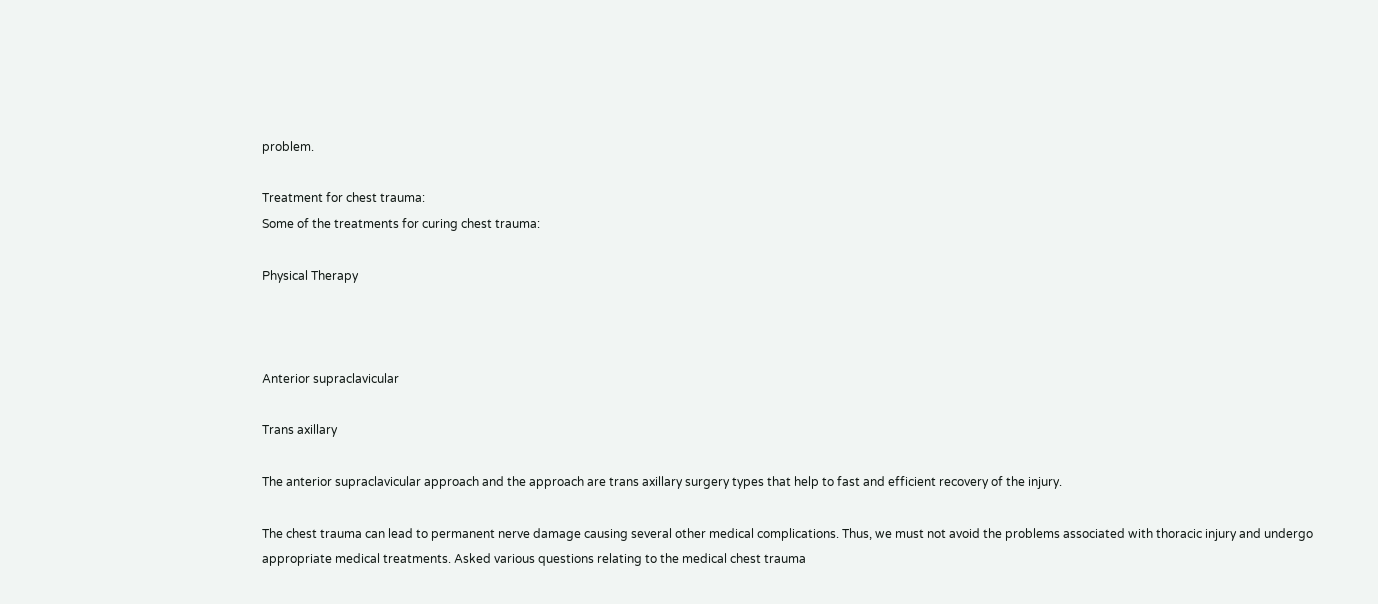problem.

Treatment for chest trauma:
Some of the treatments for curing chest trauma:

Physical Therapy



Anterior supraclavicular

Trans axillary

The anterior supraclavicular approach and the approach are trans axillary surgery types that help to fast and efficient recovery of the injury.

The chest trauma can lead to permanent nerve damage causing several other medical complications. Thus, we must not avoid the problems associated with thoracic injury and undergo appropriate medical treatments. Asked various questions relating to the medical chest trauma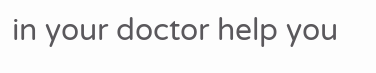in your doctor help you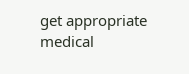get appropriate medical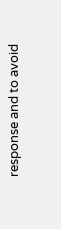response and to avoid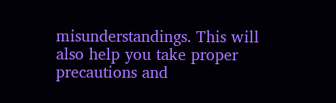misunderstandings. This will also help you take proper precautions and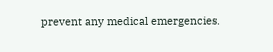prevent any medical emergencies.